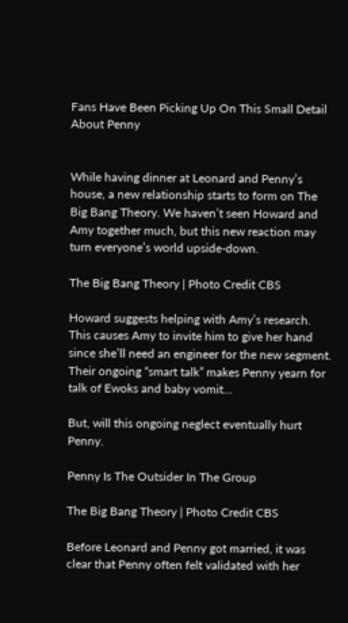Fans Have Been Picking Up On This Small Detail About Penny


While having dinner at Leonard and Penny’s house, a new relationship starts to form on The Big Bang Theory. We haven’t seen Howard and Amy together much, but this new reaction may turn everyone’s world upside-down.

The Big Bang Theory | Photo Credit CBS

Howard suggests helping with Amy’s research. This causes Amy to invite him to give her hand since she’ll need an engineer for the new segment. Their ongoing “smart talk” makes Penny yearn for talk of Ewoks and baby vomit…

But, will this ongoing neglect eventually hurt Penny.

Penny Is The Outsider In The Group

The Big Bang Theory | Photo Credit CBS

Before Leonard and Penny got married, it was clear that Penny often felt validated with her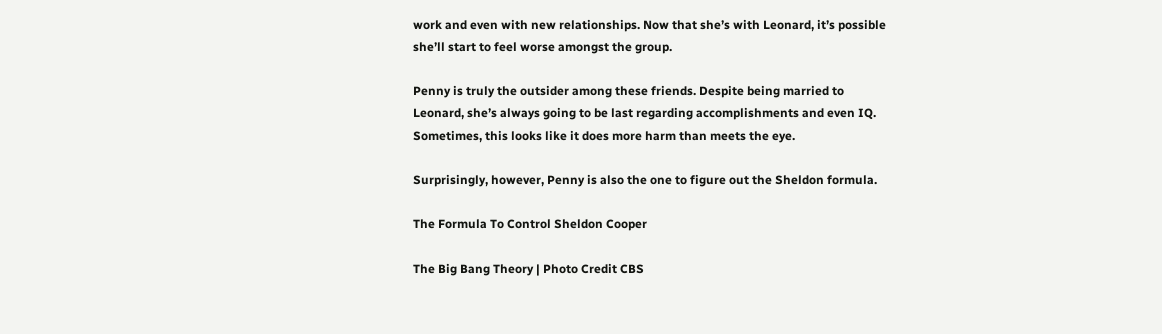work and even with new relationships. Now that she’s with Leonard, it’s possible she’ll start to feel worse amongst the group.

Penny is truly the outsider among these friends. Despite being married to Leonard, she’s always going to be last regarding accomplishments and even IQ. Sometimes, this looks like it does more harm than meets the eye.

Surprisingly, however, Penny is also the one to figure out the Sheldon formula.

The Formula To Control Sheldon Cooper

The Big Bang Theory | Photo Credit CBS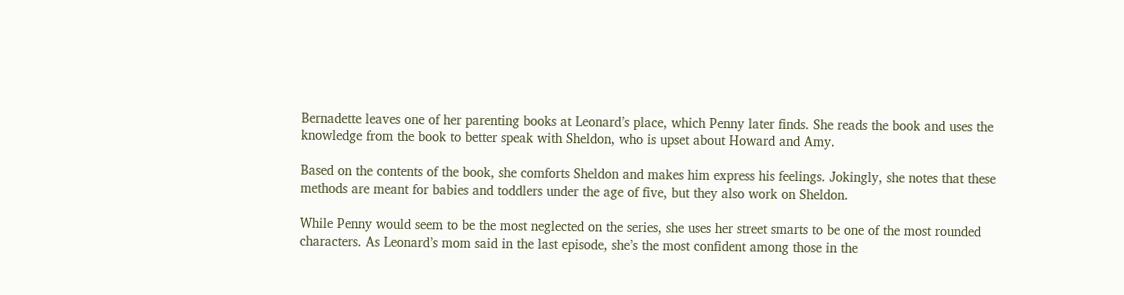Bernadette leaves one of her parenting books at Leonard’s place, which Penny later finds. She reads the book and uses the knowledge from the book to better speak with Sheldon, who is upset about Howard and Amy.

Based on the contents of the book, she comforts Sheldon and makes him express his feelings. Jokingly, she notes that these methods are meant for babies and toddlers under the age of five, but they also work on Sheldon.

While Penny would seem to be the most neglected on the series, she uses her street smarts to be one of the most rounded characters. As Leonard’s mom said in the last episode, she’s the most confident among those in the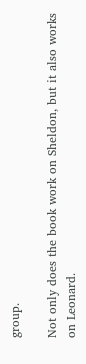group.

Not only does the book work on Sheldon, but it also works on Leonard.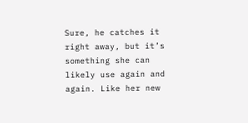Sure, he catches it right away, but it’s something she can likely use again and again. Like her new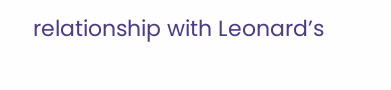relationship with Leonard’s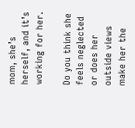mom, she’s herself, and it’s working for her.

Do you think she feels neglected or does her outside views make her the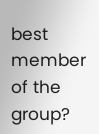best member of the group?